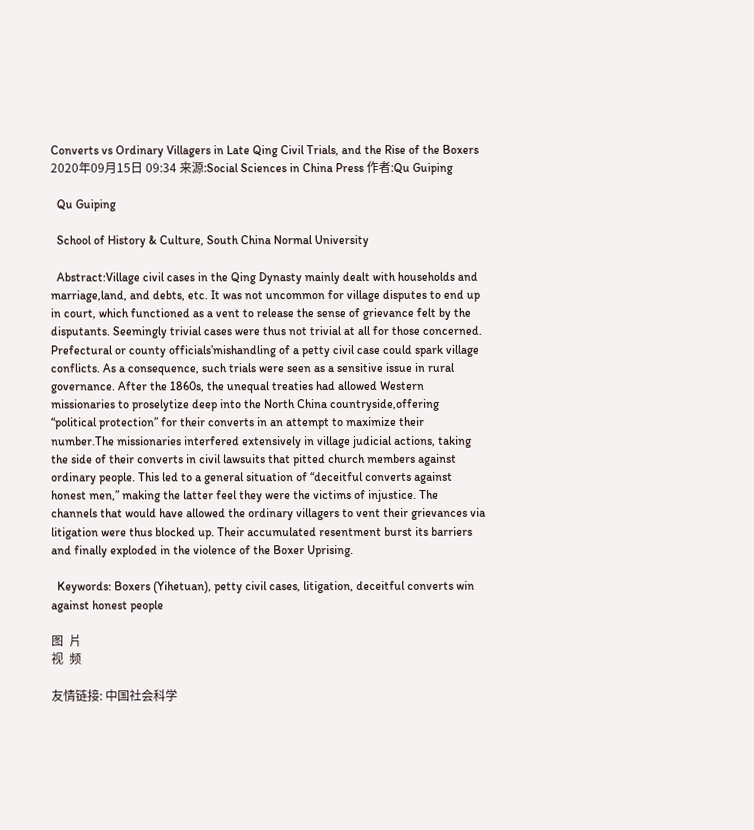Converts vs Ordinary Villagers in Late Qing Civil Trials, and the Rise of the Boxers
2020年09月15日 09:34 来源:Social Sciences in China Press 作者:Qu Guiping

  Qu Guiping

  School of History & Culture, South China Normal University

  Abstract:Village civil cases in the Qing Dynasty mainly dealt with households and marriage,land, and debts, etc. It was not uncommon for village disputes to end up in court, which functioned as a vent to release the sense of grievance felt by the disputants. Seemingly trivial cases were thus not trivial at all for those concerned. Prefectural or county officials’mishandling of a petty civil case could spark village conflicts. As a consequence, such trials were seen as a sensitive issue in rural governance. After the 1860s, the unequal treaties had allowed Western missionaries to proselytize deep into the North China countryside,offering “political protection” for their converts in an attempt to maximize their number.The missionaries interfered extensively in village judicial actions, taking the side of their converts in civil lawsuits that pitted church members against ordinary people. This led to a general situation of “deceitful converts against honest men,” making the latter feel they were the victims of injustice. The channels that would have allowed the ordinary villagers to vent their grievances via litigation were thus blocked up. Their accumulated resentment burst its barriers and finally exploded in the violence of the Boxer Uprising.

  Keywords: Boxers (Yihetuan), petty civil cases, litigation, deceitful converts win against honest people

图  片
视  频

友情链接: 中国社会科学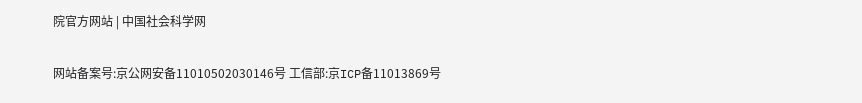院官方网站 | 中国社会科学网

网站备案号:京公网安备11010502030146号 工信部:京ICP备11013869号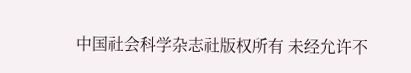中国社会科学杂志社版权所有 未经允许不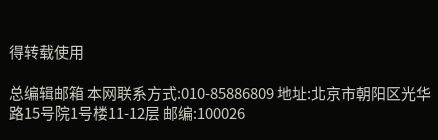得转载使用

总编辑邮箱 本网联系方式:010-85886809 地址:北京市朝阳区光华路15号院1号楼11-12层 邮编:100026